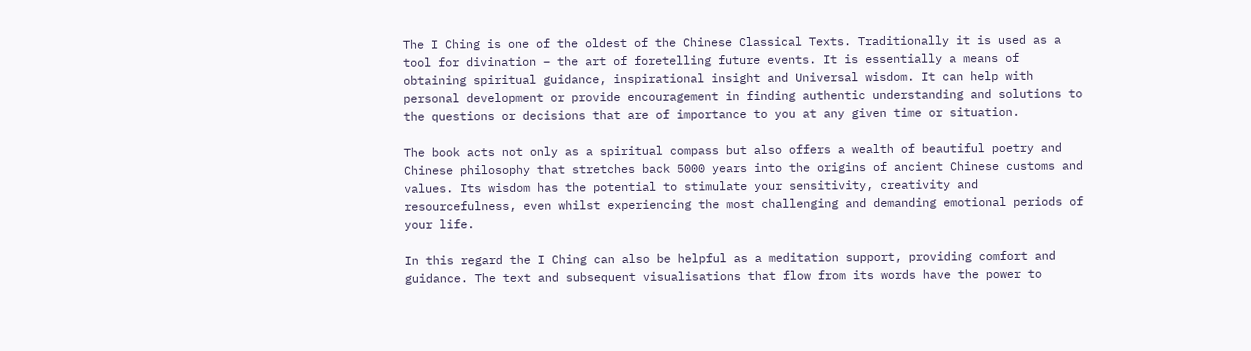The I Ching is one of the oldest of the Chinese Classical Texts. Traditionally it is used as a tool for divination – the art of foretelling future events. It is essentially a means of obtaining spiritual guidance, inspirational insight and Universal wisdom. It can help with personal development or provide encouragement in finding authentic understanding and solutions to the questions or decisions that are of importance to you at any given time or situation.

The book acts not only as a spiritual compass but also offers a wealth of beautiful poetry and Chinese philosophy that stretches back 5000 years into the origins of ancient Chinese customs and values. Its wisdom has the potential to stimulate your sensitivity, creativity and resourcefulness, even whilst experiencing the most challenging and demanding emotional periods of your life.

In this regard the I Ching can also be helpful as a meditation support, providing comfort and guidance. The text and subsequent visualisations that flow from its words have the power to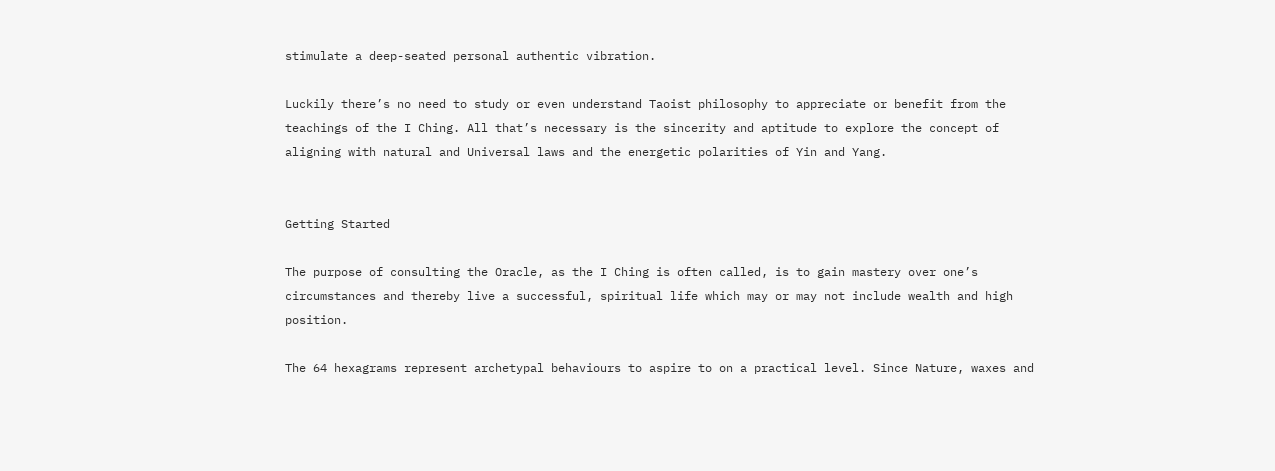stimulate a deep-seated personal authentic vibration.

Luckily there’s no need to study or even understand Taoist philosophy to appreciate or benefit from the teachings of the I Ching. All that’s necessary is the sincerity and aptitude to explore the concept of aligning with natural and Universal laws and the energetic polarities of Yin and Yang.


Getting Started

The purpose of consulting the Oracle, as the I Ching is often called, is to gain mastery over one’s circumstances and thereby live a successful, spiritual life which may or may not include wealth and high position.

The 64 hexagrams represent archetypal behaviours to aspire to on a practical level. Since Nature, waxes and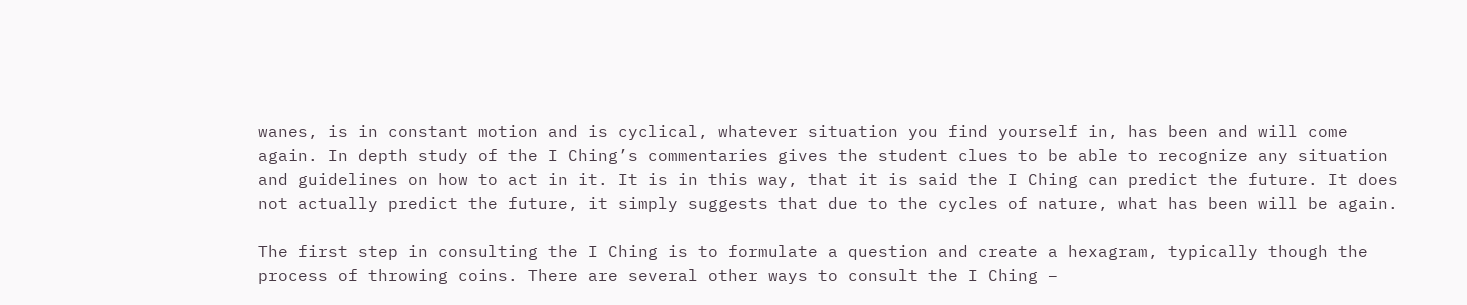wanes, is in constant motion and is cyclical, whatever situation you find yourself in, has been and will come again. In depth study of the I Ching’s commentaries gives the student clues to be able to recognize any situation and guidelines on how to act in it. It is in this way, that it is said the I Ching can predict the future. It does not actually predict the future, it simply suggests that due to the cycles of nature, what has been will be again.

The first step in consulting the I Ching is to formulate a question and create a hexagram, typically though the process of throwing coins. There are several other ways to consult the I Ching –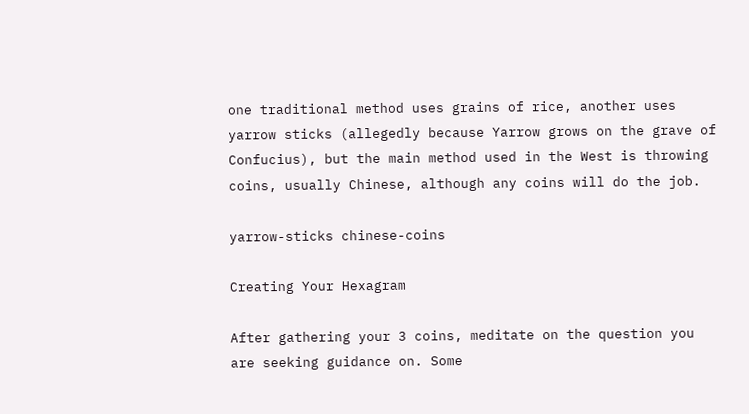one traditional method uses grains of rice, another uses yarrow sticks (allegedly because Yarrow grows on the grave of Confucius), but the main method used in the West is throwing coins, usually Chinese, although any coins will do the job.

yarrow-sticks chinese-coins

Creating Your Hexagram

After gathering your 3 coins, meditate on the question you are seeking guidance on. Some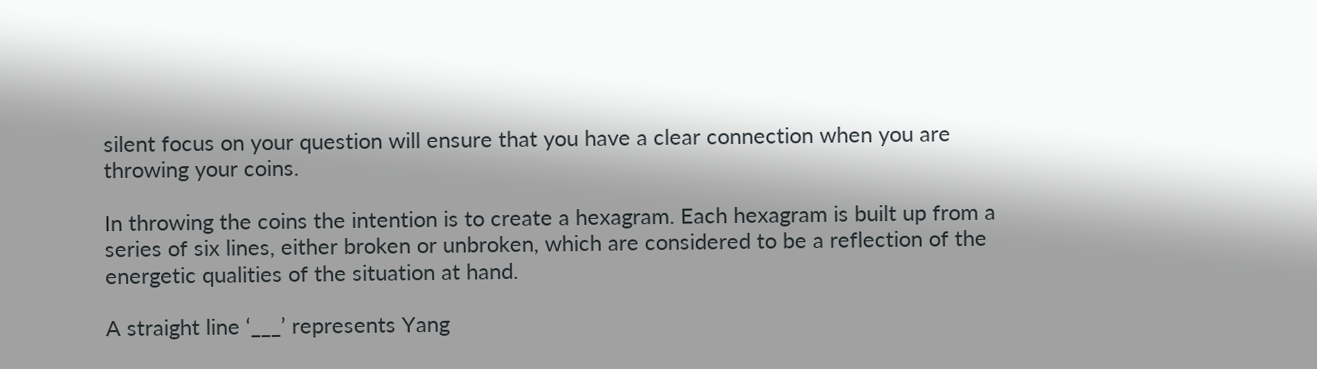silent focus on your question will ensure that you have a clear connection when you are throwing your coins.

In throwing the coins the intention is to create a hexagram. Each hexagram is built up from a series of six lines, either broken or unbroken, which are considered to be a reflection of the energetic qualities of the situation at hand.

A straight line ‘___’ represents Yang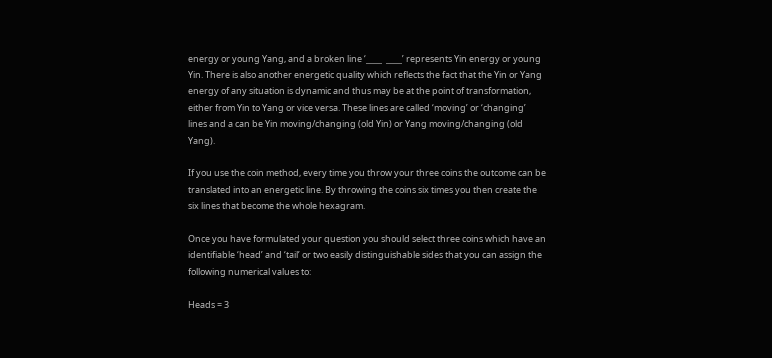energy or young Yang, and a broken line ‘____  ____’ represents Yin energy or young Yin. There is also another energetic quality which reflects the fact that the Yin or Yang energy of any situation is dynamic and thus may be at the point of transformation, either from Yin to Yang or vice versa. These lines are called ‘moving’ or ‘changing’ lines and a can be Yin moving/changing (old Yin) or Yang moving/changing (old Yang).

If you use the coin method, every time you throw your three coins the outcome can be translated into an energetic line. By throwing the coins six times you then create the six lines that become the whole hexagram.

Once you have formulated your question you should select three coins which have an identifiable ‘head’ and ‘tail’ or two easily distinguishable sides that you can assign the following numerical values to:

Heads = 3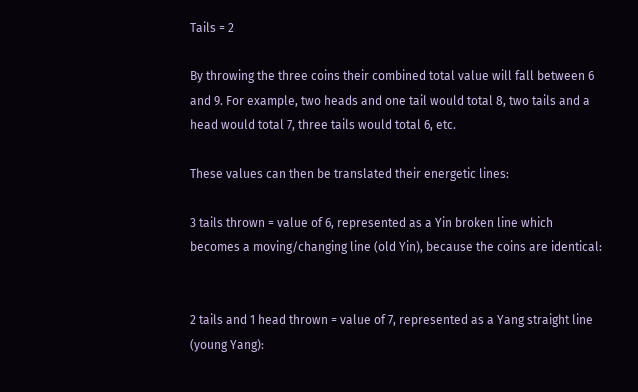Tails = 2

By throwing the three coins their combined total value will fall between 6 and 9. For example, two heads and one tail would total 8, two tails and a head would total 7, three tails would total 6, etc.

These values can then be translated their energetic lines:

3 tails thrown = value of 6, represented as a Yin broken line which becomes a moving/changing line (old Yin), because the coins are identical:


2 tails and 1 head thrown = value of 7, represented as a Yang straight line (young Yang):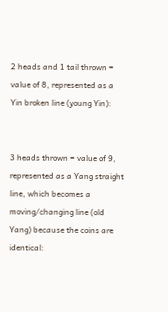2 heads and 1 tail thrown = value of 8, represented as a Yin broken line (young Yin):


3 heads thrown = value of 9, represented as a Yang straight line, which becomes a moving/changing line (old Yang) because the coins are identical: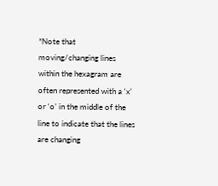*Note that moving/changing lines within the hexagram are often represented with a ‘x’ or ‘o’ in the middle of the line to indicate that the lines are changing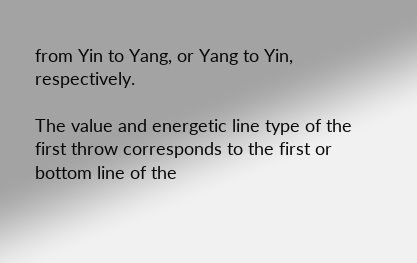from Yin to Yang, or Yang to Yin, respectively.

The value and energetic line type of the first throw corresponds to the first or bottom line of the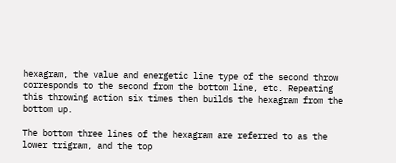hexagram, the value and energetic line type of the second throw corresponds to the second from the bottom line, etc. Repeating this throwing action six times then builds the hexagram from the bottom up.

The bottom three lines of the hexagram are referred to as the lower trigram, and the top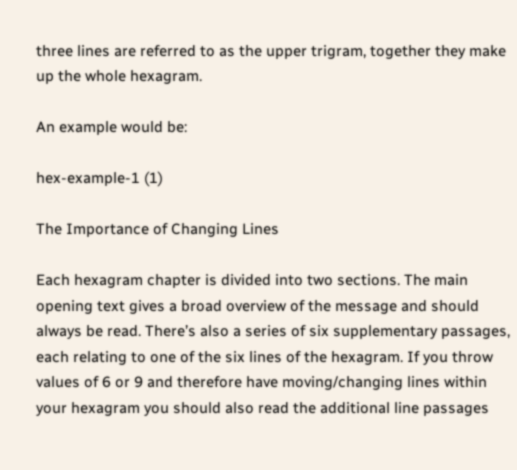three lines are referred to as the upper trigram, together they make up the whole hexagram.

An example would be:

hex-example-1 (1)

The Importance of Changing Lines

Each hexagram chapter is divided into two sections. The main opening text gives a broad overview of the message and should always be read. There’s also a series of six supplementary passages, each relating to one of the six lines of the hexagram. If you throw values of 6 or 9 and therefore have moving/changing lines within your hexagram you should also read the additional line passages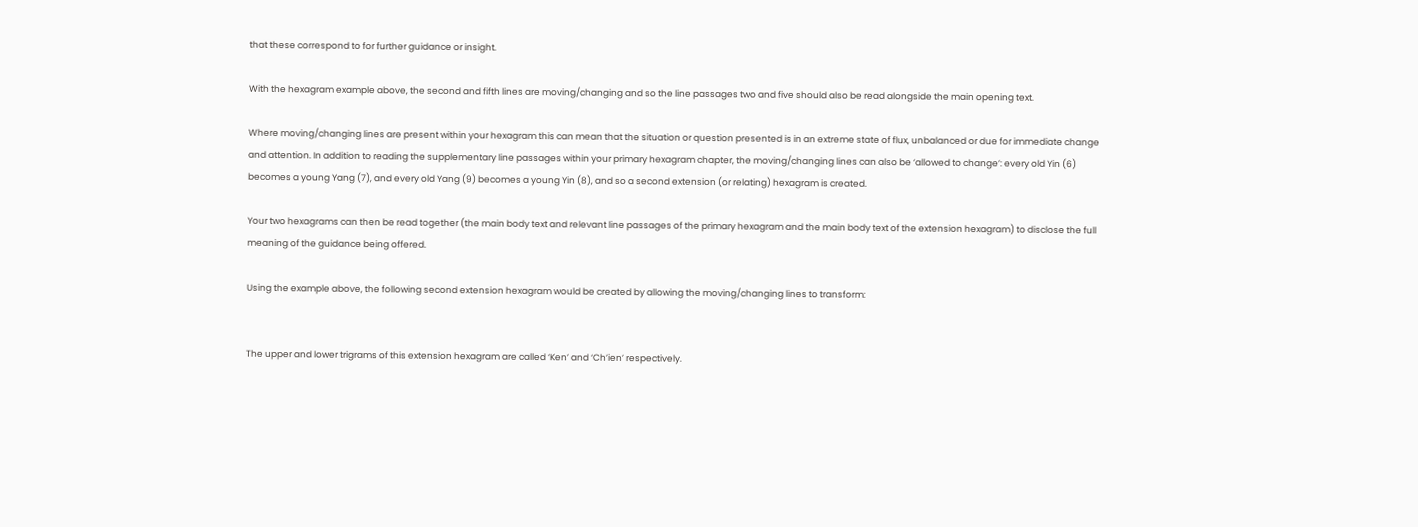that these correspond to for further guidance or insight.

With the hexagram example above, the second and fifth lines are moving/changing and so the line passages two and five should also be read alongside the main opening text.

Where moving/changing lines are present within your hexagram this can mean that the situation or question presented is in an extreme state of flux, unbalanced or due for immediate change and attention. In addition to reading the supplementary line passages within your primary hexagram chapter, the moving/changing lines can also be ‘allowed to change’: every old Yin (6) becomes a young Yang (7), and every old Yang (9) becomes a young Yin (8), and so a second extension (or relating) hexagram is created.

Your two hexagrams can then be read together (the main body text and relevant line passages of the primary hexagram and the main body text of the extension hexagram) to disclose the full meaning of the guidance being offered.

Using the example above, the following second extension hexagram would be created by allowing the moving/changing lines to transform:


The upper and lower trigrams of this extension hexagram are called ‘Ken’ and ‘Ch’ien’ respectively.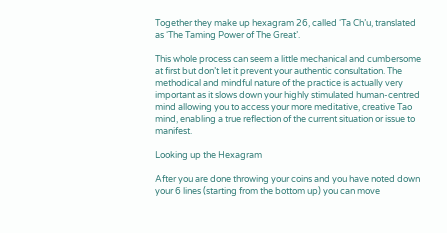Together they make up hexagram 26, called ‘Ta Ch’u, translated as ‘The Taming Power of The Great’.

This whole process can seem a little mechanical and cumbersome at first but don’t let it prevent your authentic consultation. The methodical and mindful nature of the practice is actually very important as it slows down your highly stimulated human-centred mind allowing you to access your more meditative, creative Tao mind, enabling a true reflection of the current situation or issue to manifest.

Looking up the Hexagram

After you are done throwing your coins and you have noted down your 6 lines (starting from the bottom up) you can move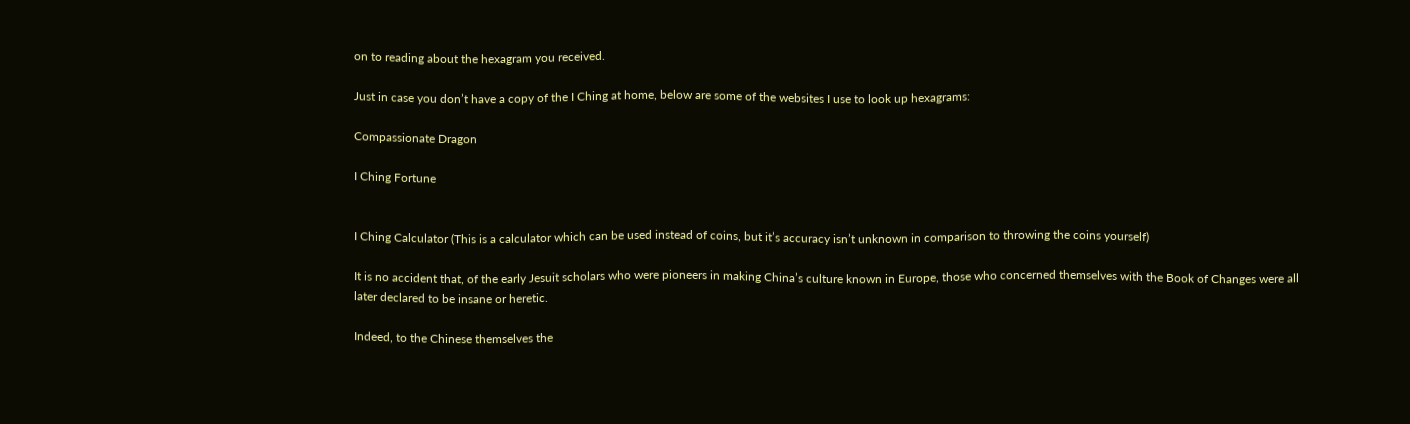on to reading about the hexagram you received.

Just in case you don’t have a copy of the I Ching at home, below are some of the websites I use to look up hexagrams:

Compassionate Dragon

I Ching Fortune


I Ching Calculator (This is a calculator which can be used instead of coins, but it’s accuracy isn’t unknown in comparison to throwing the coins yourself)

It is no accident that, of the early Jesuit scholars who were pioneers in making China’s culture known in Europe, those who concerned themselves with the Book of Changes were all later declared to be insane or heretic.

Indeed, to the Chinese themselves the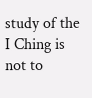study of the I Ching is not to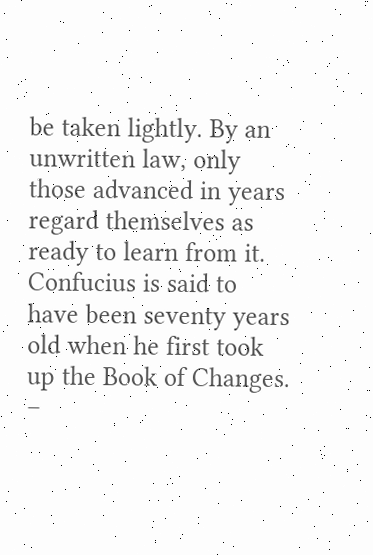be taken lightly. By an unwritten law, only those advanced in years regard themselves as ready to learn from it. Confucius is said to have been seventy years old when he first took up the Book of Changes. –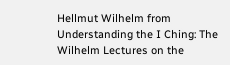Hellmut Wilhelm from Understanding the I Ching: The Wilhelm Lectures on the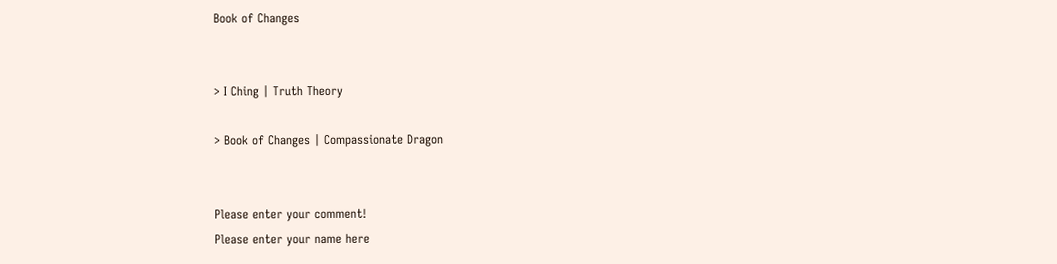Book of Changes


> I Ching | Truth Theory

> Book of Changes | Compassionate Dragon


Please enter your comment!
Please enter your name here